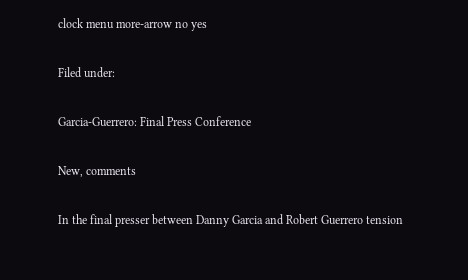clock menu more-arrow no yes

Filed under:

Garcia-Guerrero: Final Press Conference

New, comments

In the final presser between Danny Garcia and Robert Guerrero tension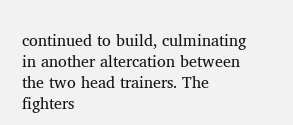continued to build, culminating in another altercation between the two head trainers. The fighters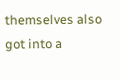themselves also got into a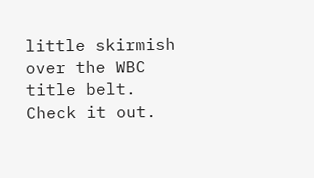little skirmish over the WBC title belt. Check it out.